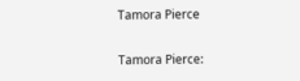Tamora Pierce

Tamora Pierce: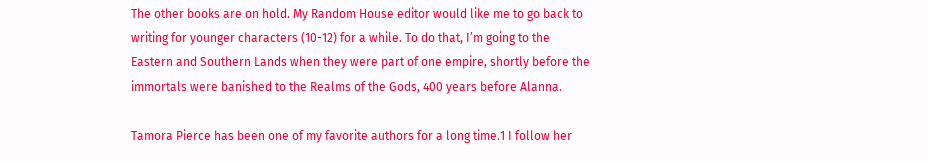The other books are on hold. My Random House editor would like me to go back to writing for younger characters (10-12) for a while. To do that, I’m going to the Eastern and Southern Lands when they were part of one empire, shortly before the immortals were banished to the Realms of the Gods, 400 years before Alanna.

Tamora Pierce has been one of my favorite authors for a long time.1 I follow her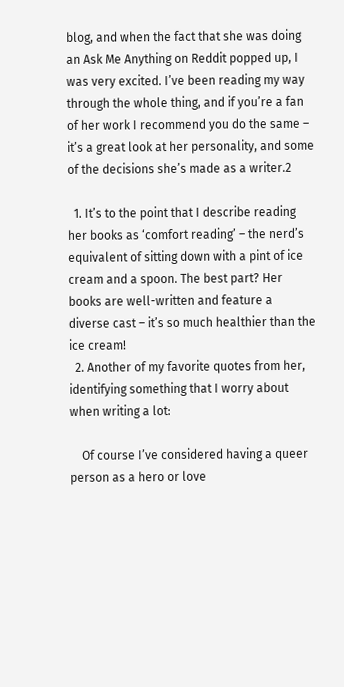blog, and when the fact that she was doing an Ask Me Anything on Reddit popped up, I was very excited. I’ve been reading my way through the whole thing, and if you’re a fan of her work I recommend you do the same – it’s a great look at her personality, and some of the decisions she’s made as a writer.2

  1. It’s to the point that I describe reading her books as ‘comfort reading’ – the nerd’s equivalent of sitting down with a pint of ice cream and a spoon. The best part? Her books are well-written and feature a diverse cast – it’s so much healthier than the ice cream!
  2. Another of my favorite quotes from her, identifying something that I worry about when writing a lot:

    Of course I’ve considered having a queer person as a hero or love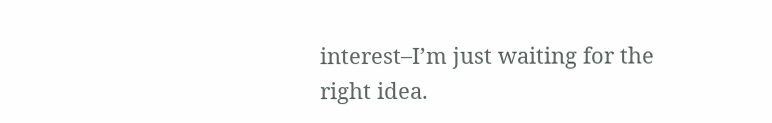interest–I’m just waiting for the right idea.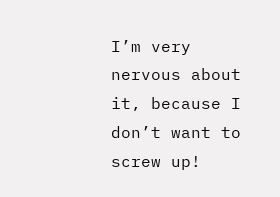I’m very nervous about it, because I don’t want to screw up!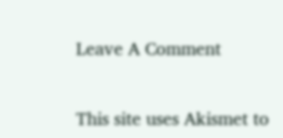Leave A Comment


This site uses Akismet to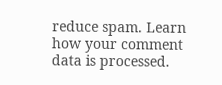reduce spam. Learn how your comment data is processed.